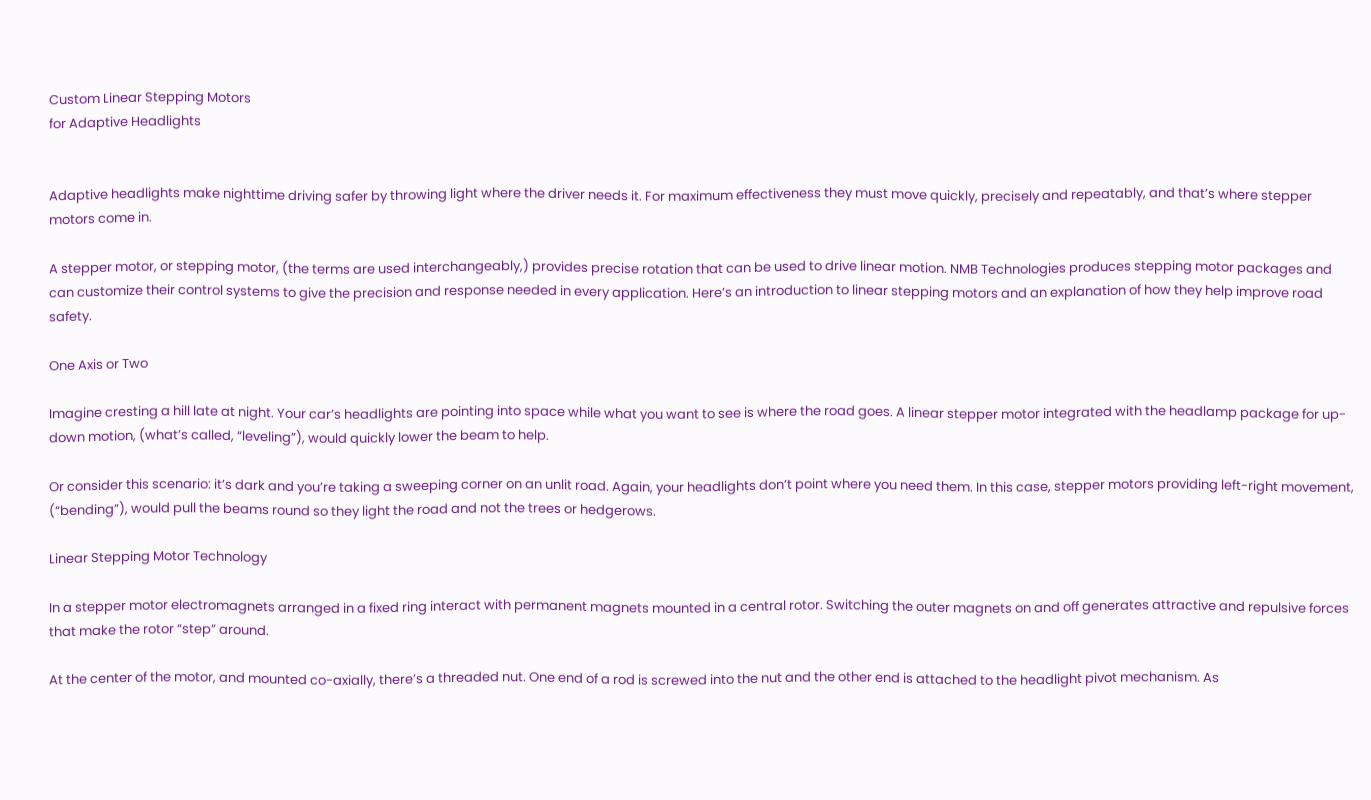Custom Linear Stepping Motors
for Adaptive Headlights


Adaptive headlights make nighttime driving safer by throwing light where the driver needs it. For maximum effectiveness they must move quickly, precisely and repeatably, and that’s where stepper motors come in.

A stepper motor, or stepping motor, (the terms are used interchangeably,) provides precise rotation that can be used to drive linear motion. NMB Technologies produces stepping motor packages and can customize their control systems to give the precision and response needed in every application. Here’s an introduction to linear stepping motors and an explanation of how they help improve road safety.

One Axis or Two

Imagine cresting a hill late at night. Your car’s headlights are pointing into space while what you want to see is where the road goes. A linear stepper motor integrated with the headlamp package for up-down motion, (what’s called, “leveling”), would quickly lower the beam to help.

Or consider this scenario: it’s dark and you’re taking a sweeping corner on an unlit road. Again, your headlights don’t point where you need them. In this case, stepper motors providing left-right movement, (“bending”), would pull the beams round so they light the road and not the trees or hedgerows.

Linear Stepping Motor Technology

In a stepper motor electromagnets arranged in a fixed ring interact with permanent magnets mounted in a central rotor. Switching the outer magnets on and off generates attractive and repulsive forces that make the rotor “step” around.

At the center of the motor, and mounted co-axially, there’s a threaded nut. One end of a rod is screwed into the nut and the other end is attached to the headlight pivot mechanism. As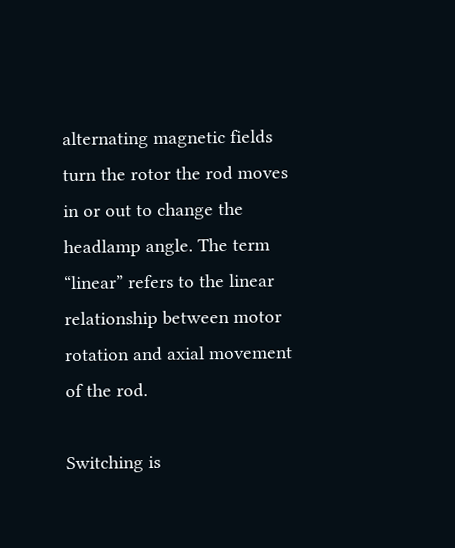alternating magnetic fields turn the rotor the rod moves in or out to change the headlamp angle. The term “linear” refers to the linear relationship between motor rotation and axial movement of the rod.

Switching is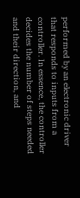performed by an electronic driver that responds to inputs from a controller. In essence, the controller decides the number of steps needed and their direction, and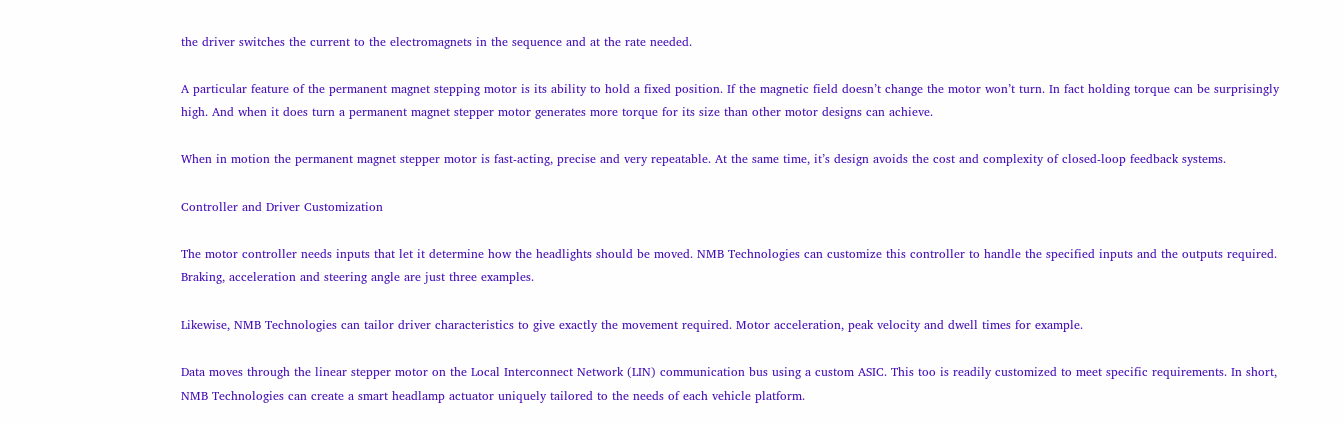the driver switches the current to the electromagnets in the sequence and at the rate needed.

A particular feature of the permanent magnet stepping motor is its ability to hold a fixed position. If the magnetic field doesn’t change the motor won’t turn. In fact holding torque can be surprisingly high. And when it does turn a permanent magnet stepper motor generates more torque for its size than other motor designs can achieve.

When in motion the permanent magnet stepper motor is fast-acting, precise and very repeatable. At the same time, it’s design avoids the cost and complexity of closed-loop feedback systems.

Controller and Driver Customization

The motor controller needs inputs that let it determine how the headlights should be moved. NMB Technologies can customize this controller to handle the specified inputs and the outputs required. Braking, acceleration and steering angle are just three examples.

Likewise, NMB Technologies can tailor driver characteristics to give exactly the movement required. Motor acceleration, peak velocity and dwell times for example.

Data moves through the linear stepper motor on the Local Interconnect Network (LIN) communication bus using a custom ASIC. This too is readily customized to meet specific requirements. In short, NMB Technologies can create a smart headlamp actuator uniquely tailored to the needs of each vehicle platform.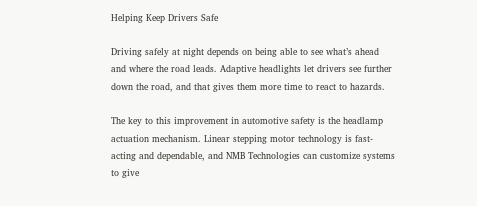Helping Keep Drivers Safe

Driving safely at night depends on being able to see what’s ahead and where the road leads. Adaptive headlights let drivers see further down the road, and that gives them more time to react to hazards.

The key to this improvement in automotive safety is the headlamp actuation mechanism. Linear stepping motor technology is fast-acting and dependable, and NMB Technologies can customize systems to give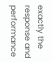exactly the response and performance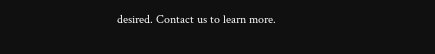desired. Contact us to learn more.